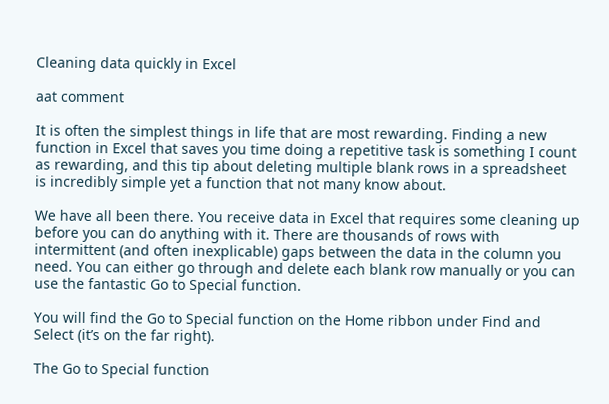Cleaning data quickly in Excel

aat comment

It is often the simplest things in life that are most rewarding. Finding a new function in Excel that saves you time doing a repetitive task is something I count as rewarding, and this tip about deleting multiple blank rows in a spreadsheet is incredibly simple yet a function that not many know about.

We have all been there. You receive data in Excel that requires some cleaning up before you can do anything with it. There are thousands of rows with intermittent (and often inexplicable) gaps between the data in the column you need. You can either go through and delete each blank row manually or you can use the fantastic Go to Special function.

You will find the Go to Special function on the Home ribbon under Find and Select (it’s on the far right).

The Go to Special function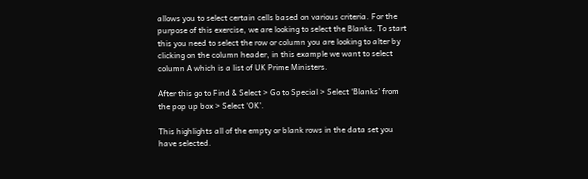allows you to select certain cells based on various criteria. For the purpose of this exercise, we are looking to select the Blanks. To start this you need to select the row or column you are looking to alter by clicking on the column header, in this example we want to select column A which is a list of UK Prime Ministers.

After this go to Find & Select > Go to Special > Select ‘Blanks’ from the pop up box > Select ‘OK’.

This highlights all of the empty or blank rows in the data set you have selected.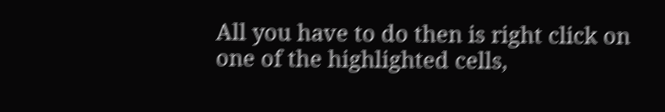All you have to do then is right click on one of the highlighted cells,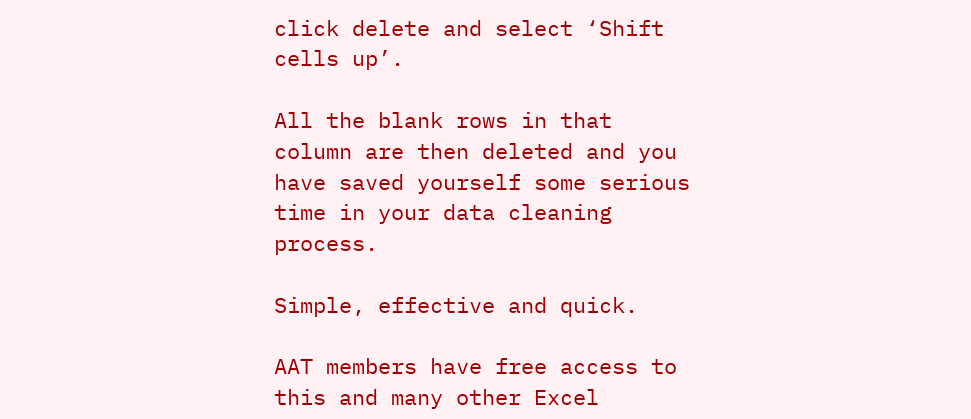click delete and select ‘Shift cells up’.

All the blank rows in that column are then deleted and you have saved yourself some serious time in your data cleaning process.

Simple, effective and quick.

AAT members have free access to this and many other Excel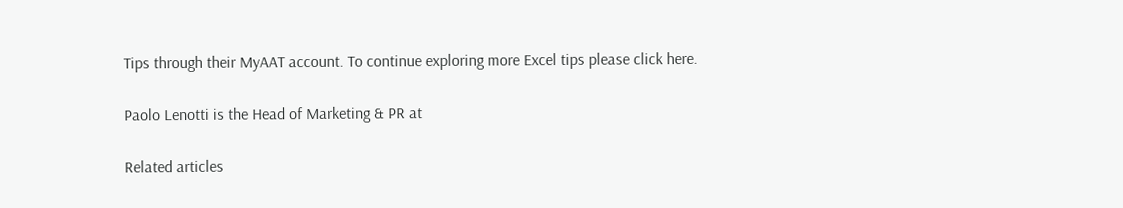Tips through their MyAAT account. To continue exploring more Excel tips please click here.

Paolo Lenotti is the Head of Marketing & PR at

Related articles